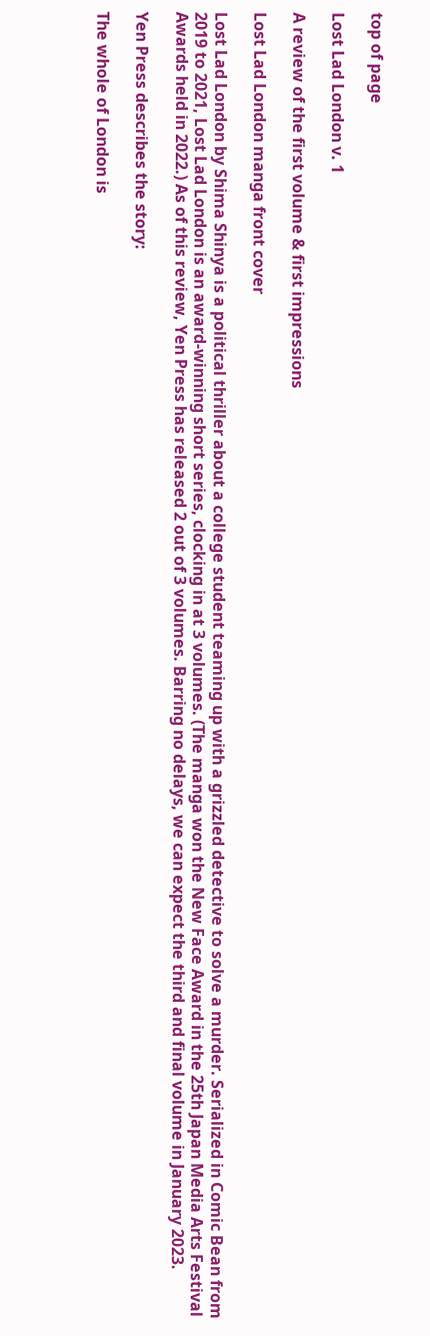top of page

Lost Lad London v. 1

A review of the first volume & first impressions

Lost Lad London manga front cover

Lost Lad London by Shima Shinya is a political thriller about a college student teaming up with a grizzled detective to solve a murder. Serialized in Comic Bean from 2019 to 2021, Lost Lad London is an award-winning short series, clocking in at 3 volumes. (The manga won the New Face Award in the 25th Japan Media Arts Festival Awards held in 2022.) As of this review, Yen Press has released 2 out of 3 volumes. Barring no delays, we can expect the third and final volume in January 2023.

Yen Press describes the story:

The whole of London is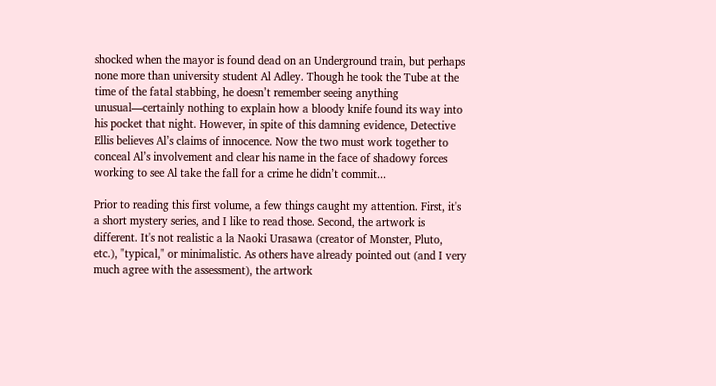shocked when the mayor is found dead on an Underground train, but perhaps none more than university student Al Adley. Though he took the Tube at the time of the fatal stabbing, he doesn’t remember seeing anything unusual—certainly nothing to explain how a bloody knife found its way into his pocket that night. However, in spite of this damning evidence, Detective Ellis believes Al’s claims of innocence. Now the two must work together to conceal Al’s involvement and clear his name in the face of shadowy forces working to see Al take the fall for a crime he didn’t commit...

Prior to reading this first volume, a few things caught my attention. First, it's a short mystery series, and I like to read those. Second, the artwork is different. It's not realistic a la Naoki Urasawa (creator of Monster, Pluto, etc.), "typical," or minimalistic. As others have already pointed out (and I very much agree with the assessment), the artwork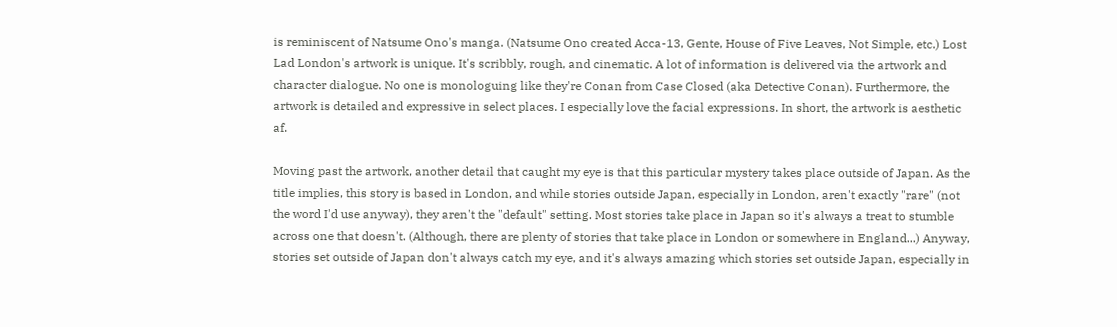is reminiscent of Natsume Ono's manga. (Natsume Ono created Acca-13, Gente, House of Five Leaves, Not Simple, etc.) Lost Lad London's artwork is unique. It's scribbly, rough, and cinematic. A lot of information is delivered via the artwork and character dialogue. No one is monologuing like they're Conan from Case Closed (aka Detective Conan). Furthermore, the artwork is detailed and expressive in select places. I especially love the facial expressions. In short, the artwork is aesthetic af.

Moving past the artwork, another detail that caught my eye is that this particular mystery takes place outside of Japan. As the title implies, this story is based in London, and while stories outside Japan, especially in London, aren't exactly "rare" (not the word I'd use anyway), they aren't the "default" setting. Most stories take place in Japan so it's always a treat to stumble across one that doesn't. (Although, there are plenty of stories that take place in London or somewhere in England...) Anyway, stories set outside of Japan don't always catch my eye, and it's always amazing which stories set outside Japan, especially in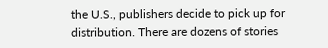the U.S., publishers decide to pick up for distribution. There are dozens of stories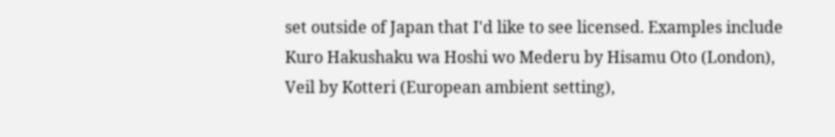set outside of Japan that I'd like to see licensed. Examples include Kuro Hakushaku wa Hoshi wo Mederu by Hisamu Oto (London), Veil by Kotteri (European ambient setting),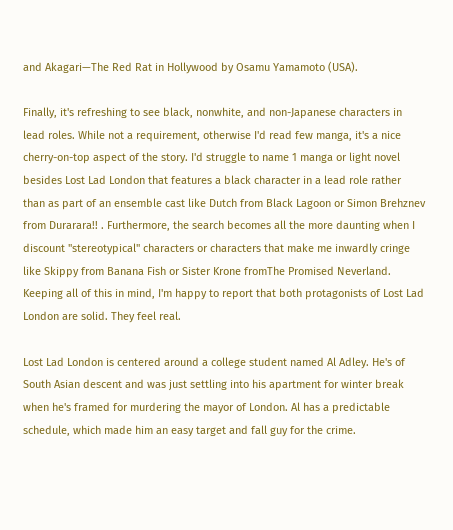and Akagari—The Red Rat in Hollywood by Osamu Yamamoto (USA).

Finally, it's refreshing to see black, nonwhite, and non-Japanese characters in lead roles. While not a requirement, otherwise I'd read few manga, it's a nice cherry-on-top aspect of the story. I'd struggle to name 1 manga or light novel besides Lost Lad London that features a black character in a lead role rather than as part of an ensemble cast like Dutch from Black Lagoon or Simon Brehznev from Durarara!! . Furthermore, the search becomes all the more daunting when I discount "stereotypical" characters or characters that make me inwardly cringe like Skippy from Banana Fish or Sister Krone fromThe Promised Neverland. Keeping all of this in mind, I'm happy to report that both protagonists of Lost Lad London are solid. They feel real.

Lost Lad London is centered around a college student named Al Adley. He's of South Asian descent and was just settling into his apartment for winter break when he's framed for murdering the mayor of London. Al has a predictable schedule, which made him an easy target and fall guy for the crime.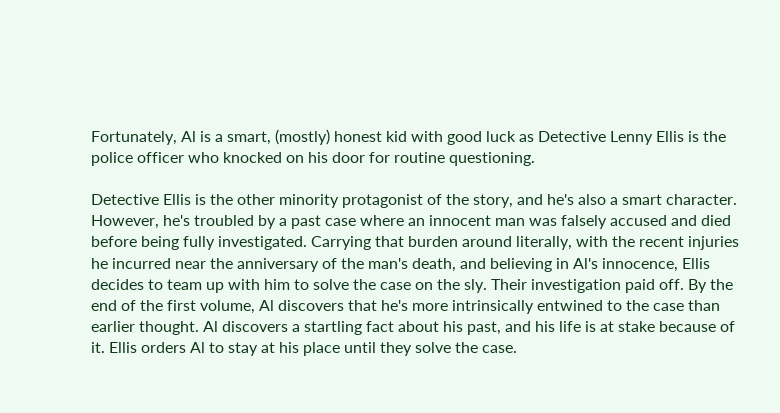Fortunately, Al is a smart, (mostly) honest kid with good luck as Detective Lenny Ellis is the police officer who knocked on his door for routine questioning.

Detective Ellis is the other minority protagonist of the story, and he's also a smart character. However, he's troubled by a past case where an innocent man was falsely accused and died before being fully investigated. Carrying that burden around literally, with the recent injuries he incurred near the anniversary of the man's death, and believing in Al's innocence, Ellis decides to team up with him to solve the case on the sly. Their investigation paid off. By the end of the first volume, Al discovers that he's more intrinsically entwined to the case than earlier thought. Al discovers a startling fact about his past, and his life is at stake because of it. Ellis orders Al to stay at his place until they solve the case.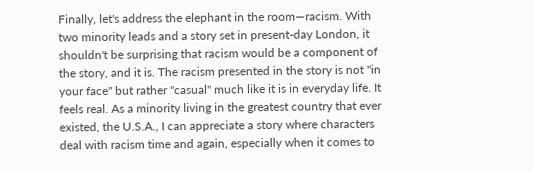Finally, let's address the elephant in the room—racism. With two minority leads and a story set in present-day London, it shouldn't be surprising that racism would be a component of the story, and it is. The racism presented in the story is not "in your face" but rather "casual" much like it is in everyday life. It feels real. As a minority living in the greatest country that ever existed, the U.S.A., I can appreciate a story where characters deal with racism time and again, especially when it comes to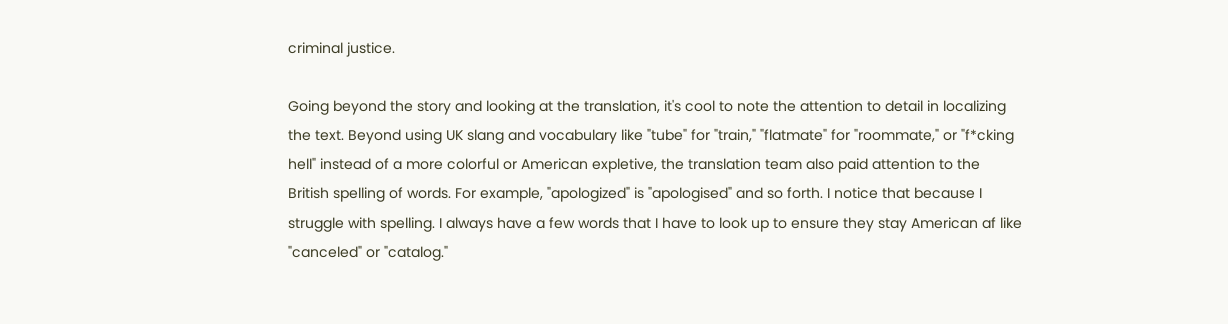criminal justice.

Going beyond the story and looking at the translation, it's cool to note the attention to detail in localizing the text. Beyond using UK slang and vocabulary like "tube" for "train," "flatmate" for "roommate," or "f*cking hell" instead of a more colorful or American expletive, the translation team also paid attention to the British spelling of words. For example, "apologized" is "apologised" and so forth. I notice that because I struggle with spelling. I always have a few words that I have to look up to ensure they stay American af like "canceled" or "catalog."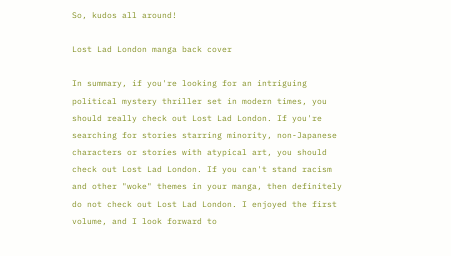So, kudos all around!

Lost Lad London manga back cover

In summary, if you're looking for an intriguing political mystery thriller set in modern times, you should really check out Lost Lad London. If you're searching for stories starring minority, non-Japanese characters or stories with atypical art, you should check out Lost Lad London. If you can't stand racism and other "woke" themes in your manga, then definitely do not check out Lost Lad London. I enjoyed the first volume, and I look forward to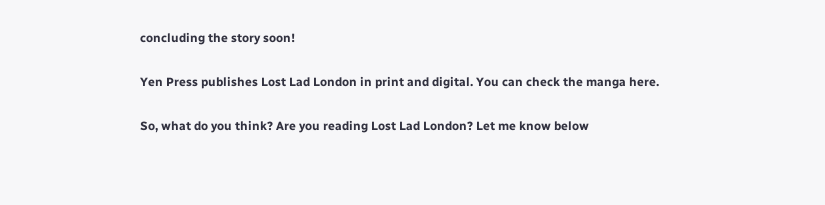concluding the story soon!

Yen Press publishes Lost Lad London in print and digital. You can check the manga here.

So, what do you think? Are you reading Lost Lad London? Let me know below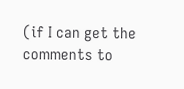(if I can get the comments to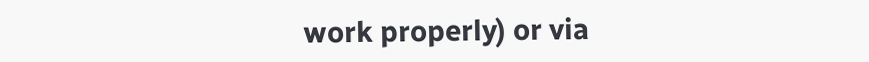work properly) or via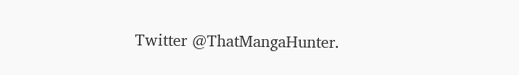Twitter @ThatMangaHunter.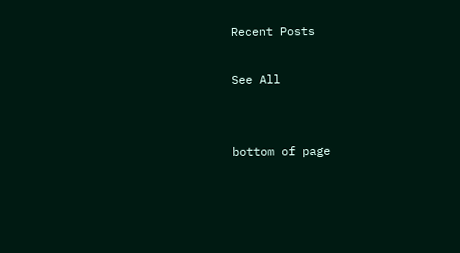Recent Posts

See All


bottom of page